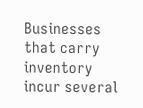Businesses that carry inventory incur several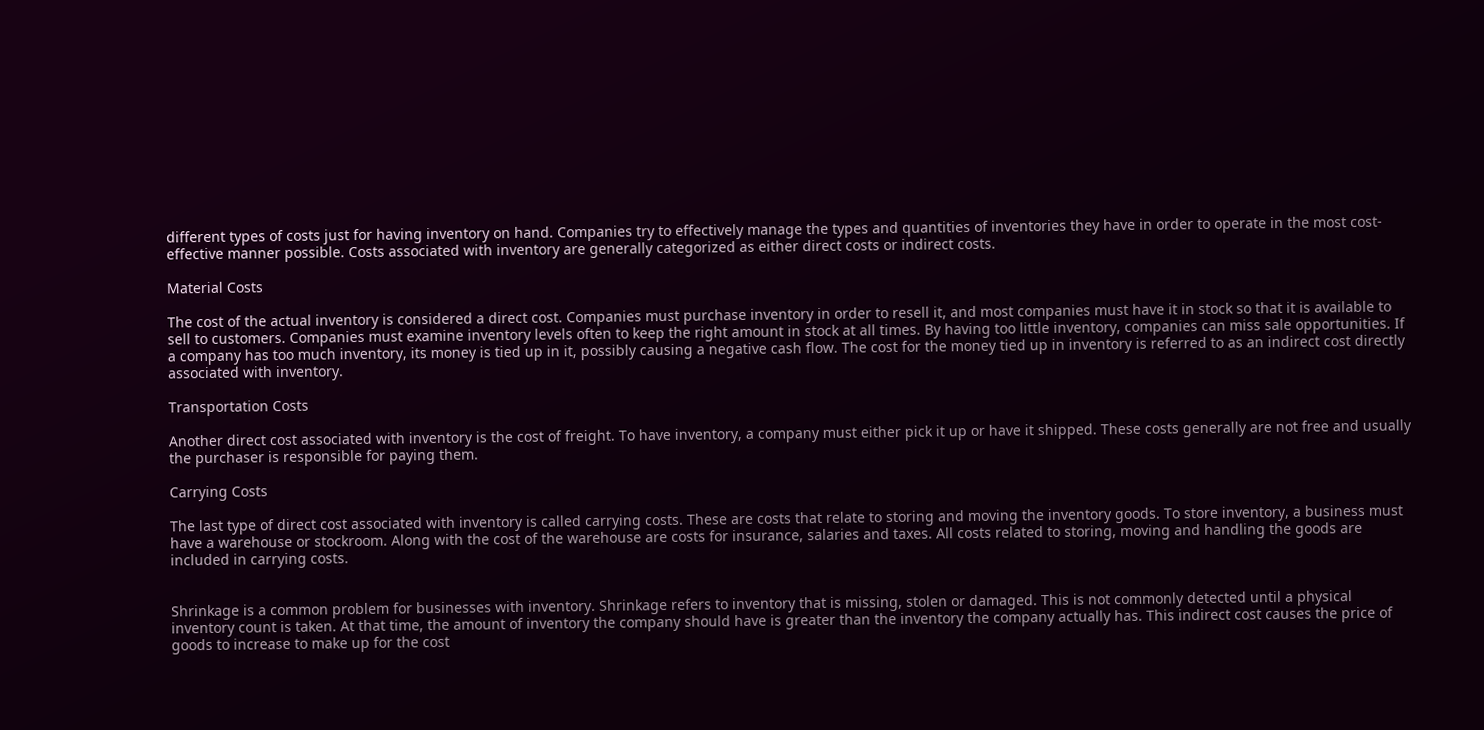different types of costs just for having inventory on hand. Companies try to effectively manage the types and quantities of inventories they have in order to operate in the most cost-effective manner possible. Costs associated with inventory are generally categorized as either direct costs or indirect costs.

Material Costs

The cost of the actual inventory is considered a direct cost. Companies must purchase inventory in order to resell it, and most companies must have it in stock so that it is available to sell to customers. Companies must examine inventory levels often to keep the right amount in stock at all times. By having too little inventory, companies can miss sale opportunities. If a company has too much inventory, its money is tied up in it, possibly causing a negative cash flow. The cost for the money tied up in inventory is referred to as an indirect cost directly associated with inventory.

Transportation Costs

Another direct cost associated with inventory is the cost of freight. To have inventory, a company must either pick it up or have it shipped. These costs generally are not free and usually the purchaser is responsible for paying them.

Carrying Costs

The last type of direct cost associated with inventory is called carrying costs. These are costs that relate to storing and moving the inventory goods. To store inventory, a business must have a warehouse or stockroom. Along with the cost of the warehouse are costs for insurance, salaries and taxes. All costs related to storing, moving and handling the goods are included in carrying costs.


Shrinkage is a common problem for businesses with inventory. Shrinkage refers to inventory that is missing, stolen or damaged. This is not commonly detected until a physical inventory count is taken. At that time, the amount of inventory the company should have is greater than the inventory the company actually has. This indirect cost causes the price of goods to increase to make up for the cost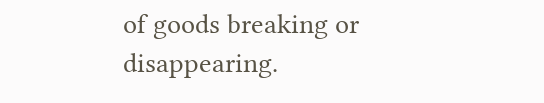of goods breaking or disappearing.